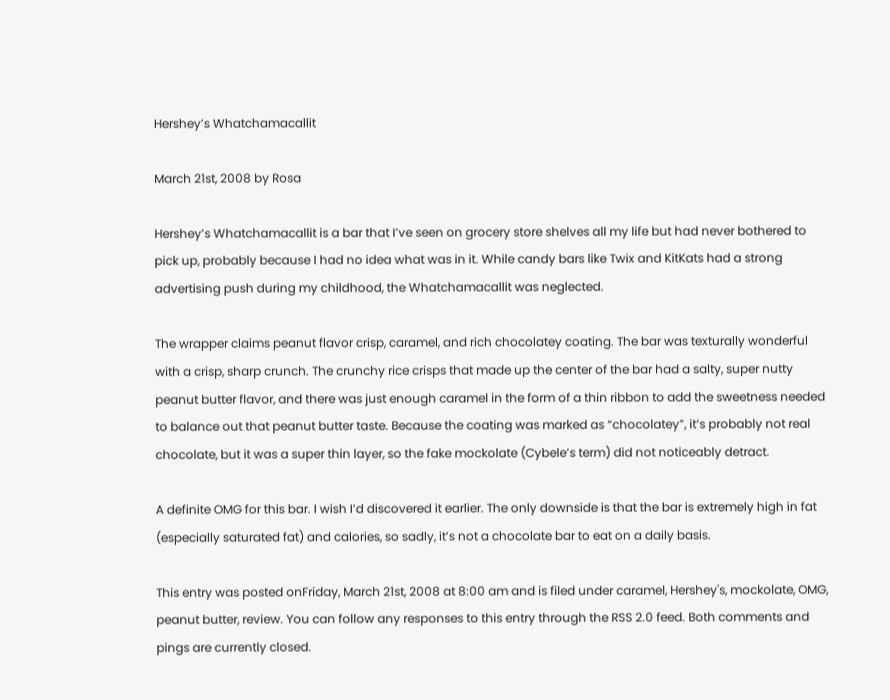Hershey’s Whatchamacallit

March 21st, 2008 by Rosa

Hershey’s Whatchamacallit is a bar that I’ve seen on grocery store shelves all my life but had never bothered to pick up, probably because I had no idea what was in it. While candy bars like Twix and KitKats had a strong advertising push during my childhood, the Whatchamacallit was neglected.

The wrapper claims peanut flavor crisp, caramel, and rich chocolatey coating. The bar was texturally wonderful with a crisp, sharp crunch. The crunchy rice crisps that made up the center of the bar had a salty, super nutty peanut butter flavor, and there was just enough caramel in the form of a thin ribbon to add the sweetness needed to balance out that peanut butter taste. Because the coating was marked as “chocolatey”, it’s probably not real chocolate, but it was a super thin layer, so the fake mockolate (Cybele’s term) did not noticeably detract.

A definite OMG for this bar. I wish I’d discovered it earlier. The only downside is that the bar is extremely high in fat (especially saturated fat) and calories, so sadly, it’s not a chocolate bar to eat on a daily basis.

This entry was posted onFriday, March 21st, 2008 at 8:00 am and is filed under caramel, Hershey's, mockolate, OMG, peanut butter, review. You can follow any responses to this entry through the RSS 2.0 feed. Both comments and pings are currently closed.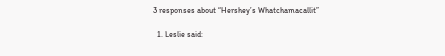3 responses about “Hershey’s Whatchamacallit”

  1. Leslie said: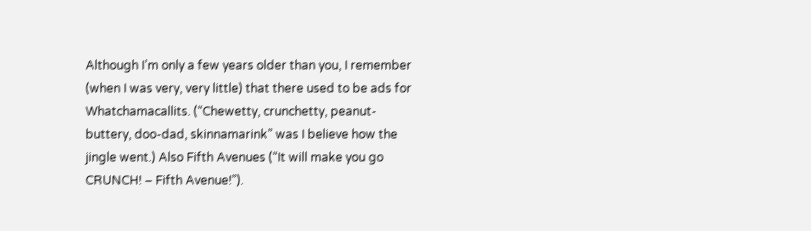Although I’m only a few years older than you, I remember (when I was very, very little) that there used to be ads for Whatchamacallits. (“Chewetty, crunchetty, peanut-buttery, doo-dad, skinnamarink” was I believe how the jingle went.) Also Fifth Avenues (“It will make you go CRUNCH! – Fifth Avenue!”).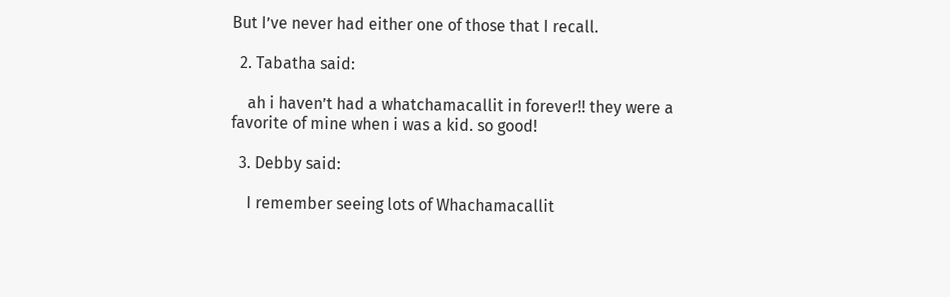But I’ve never had either one of those that I recall.

  2. Tabatha said:

    ah i haven’t had a whatchamacallit in forever!! they were a favorite of mine when i was a kid. so good!

  3. Debby said:

    I remember seeing lots of Whachamacallit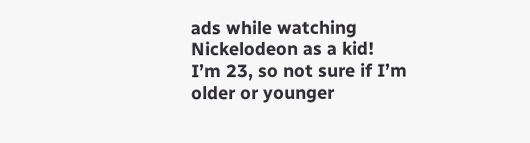ads while watching Nickelodeon as a kid! I’m 23, so not sure if I’m older or younger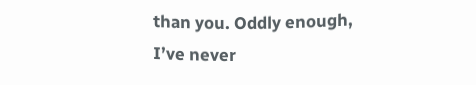than you. Oddly enough, I’ve never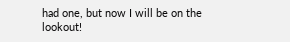had one, but now I will be on the lookout!